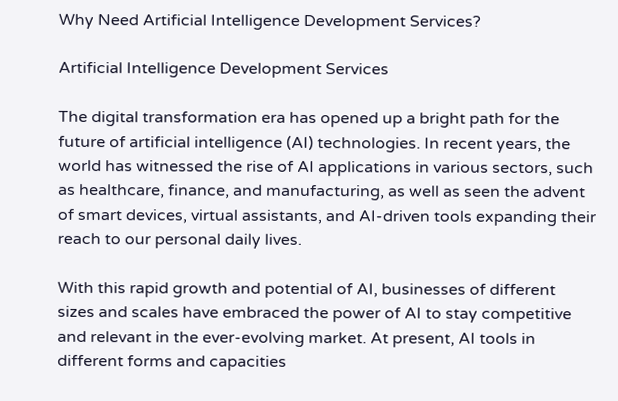Why Need Artificial Intelligence Development Services?

Artificial Intelligence Development Services

The digital transformation era has opened up a bright path for the future of artificial intelligence (AI) technologies. In recent years, the world has witnessed the rise of AI applications in various sectors, such as healthcare, finance, and manufacturing, as well as seen the advent of smart devices, virtual assistants, and AI-driven tools expanding their reach to our personal daily lives.

With this rapid growth and potential of AI, businesses of different sizes and scales have embraced the power of AI to stay competitive and relevant in the ever-evolving market. At present, AI tools in different forms and capacities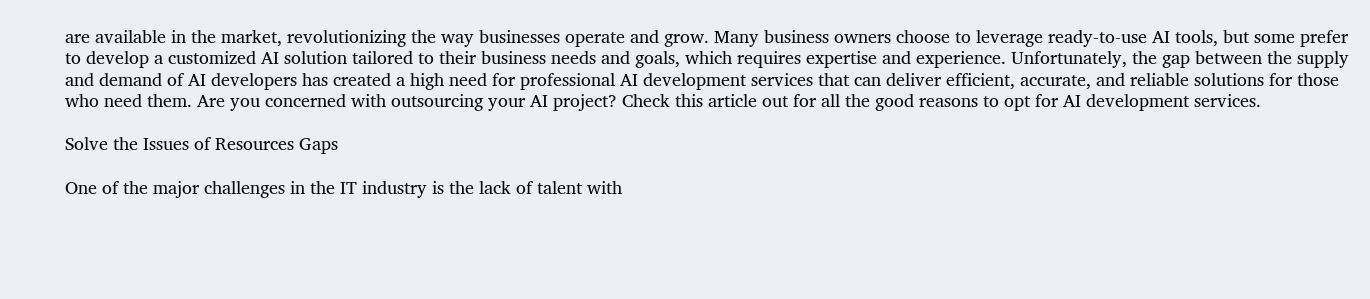are available in the market, revolutionizing the way businesses operate and grow. Many business owners choose to leverage ready-to-use AI tools, but some prefer to develop a customized AI solution tailored to their business needs and goals, which requires expertise and experience. Unfortunately, the gap between the supply and demand of AI developers has created a high need for professional AI development services that can deliver efficient, accurate, and reliable solutions for those who need them. Are you concerned with outsourcing your AI project? Check this article out for all the good reasons to opt for AI development services.

Solve the Issues of Resources Gaps

One of the major challenges in the IT industry is the lack of talent with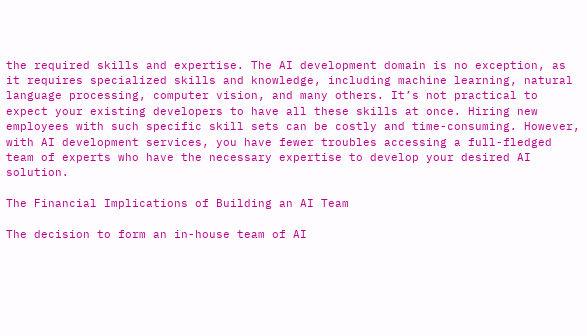the required skills and expertise. The AI development domain is no exception, as it requires specialized skills and knowledge, including machine learning, natural language processing, computer vision, and many others. It’s not practical to expect your existing developers to have all these skills at once. Hiring new employees with such specific skill sets can be costly and time-consuming. However, with AI development services, you have fewer troubles accessing a full-fledged team of experts who have the necessary expertise to develop your desired AI solution.

The Financial Implications of Building an AI Team

The decision to form an in-house team of AI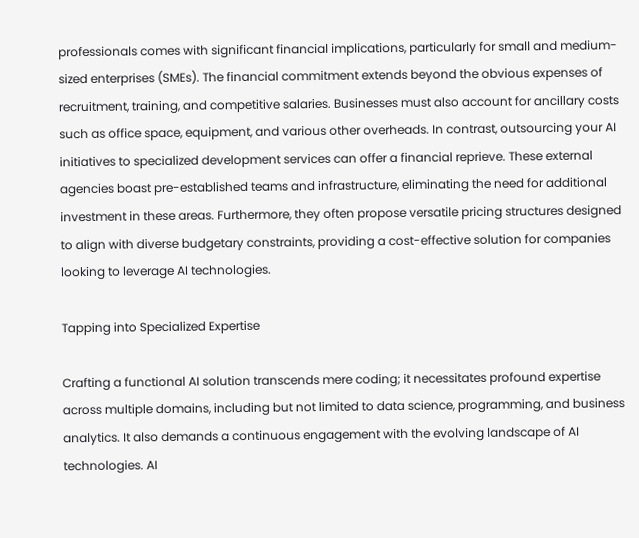professionals comes with significant financial implications, particularly for small and medium-sized enterprises (SMEs). The financial commitment extends beyond the obvious expenses of recruitment, training, and competitive salaries. Businesses must also account for ancillary costs such as office space, equipment, and various other overheads. In contrast, outsourcing your AI initiatives to specialized development services can offer a financial reprieve. These external agencies boast pre-established teams and infrastructure, eliminating the need for additional investment in these areas. Furthermore, they often propose versatile pricing structures designed to align with diverse budgetary constraints, providing a cost-effective solution for companies looking to leverage AI technologies.

Tapping into Specialized Expertise

Crafting a functional AI solution transcends mere coding; it necessitates profound expertise across multiple domains, including but not limited to data science, programming, and business analytics. It also demands a continuous engagement with the evolving landscape of AI technologies. AI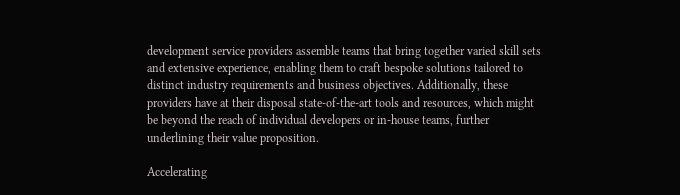development service providers assemble teams that bring together varied skill sets and extensive experience, enabling them to craft bespoke solutions tailored to distinct industry requirements and business objectives. Additionally, these providers have at their disposal state-of-the-art tools and resources, which might be beyond the reach of individual developers or in-house teams, further underlining their value proposition.

Accelerating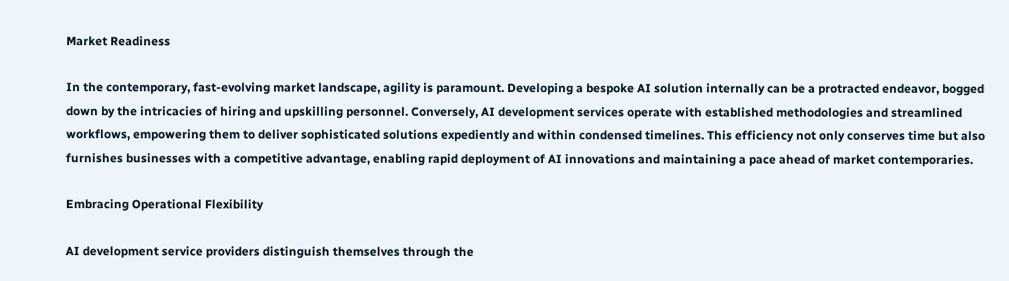Market Readiness

In the contemporary, fast-evolving market landscape, agility is paramount. Developing a bespoke AI solution internally can be a protracted endeavor, bogged down by the intricacies of hiring and upskilling personnel. Conversely, AI development services operate with established methodologies and streamlined workflows, empowering them to deliver sophisticated solutions expediently and within condensed timelines. This efficiency not only conserves time but also furnishes businesses with a competitive advantage, enabling rapid deployment of AI innovations and maintaining a pace ahead of market contemporaries.

Embracing Operational Flexibility

AI development service providers distinguish themselves through the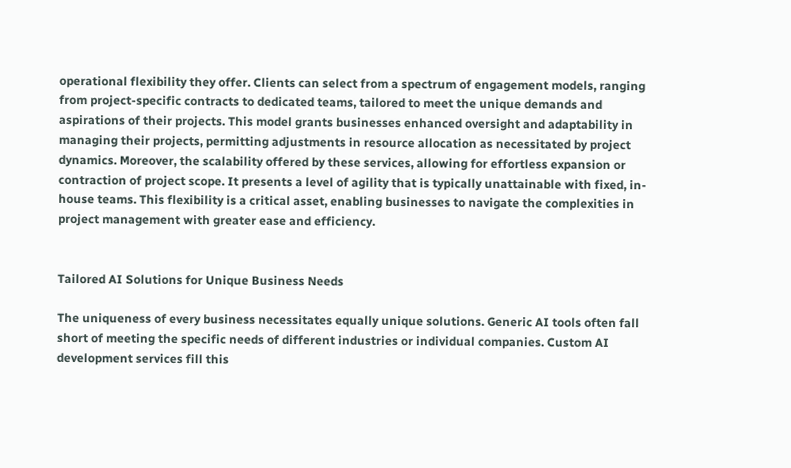operational flexibility they offer. Clients can select from a spectrum of engagement models, ranging from project-specific contracts to dedicated teams, tailored to meet the unique demands and aspirations of their projects. This model grants businesses enhanced oversight and adaptability in managing their projects, permitting adjustments in resource allocation as necessitated by project dynamics. Moreover, the scalability offered by these services, allowing for effortless expansion or contraction of project scope. It presents a level of agility that is typically unattainable with fixed, in-house teams. This flexibility is a critical asset, enabling businesses to navigate the complexities in project management with greater ease and efficiency.


Tailored AI Solutions for Unique Business Needs

The uniqueness of every business necessitates equally unique solutions. Generic AI tools often fall short of meeting the specific needs of different industries or individual companies. Custom AI development services fill this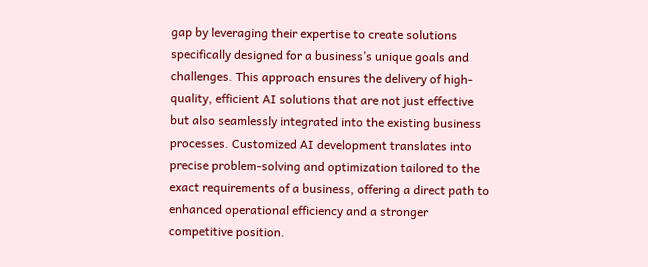gap by leveraging their expertise to create solutions specifically designed for a business’s unique goals and challenges. This approach ensures the delivery of high-quality, efficient AI solutions that are not just effective but also seamlessly integrated into the existing business processes. Customized AI development translates into precise problem-solving and optimization tailored to the exact requirements of a business, offering a direct path to enhanced operational efficiency and a stronger competitive position.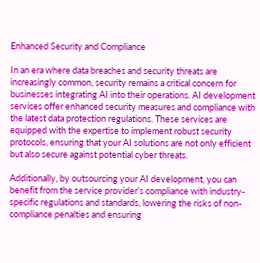Enhanced Security and Compliance

In an era where data breaches and security threats are increasingly common, security remains a critical concern for businesses integrating AI into their operations. AI development services offer enhanced security measures and compliance with the latest data protection regulations. These services are equipped with the expertise to implement robust security protocols, ensuring that your AI solutions are not only efficient but also secure against potential cyber threats.

Additionally, by outsourcing your AI development, you can benefit from the service provider’s compliance with industry-specific regulations and standards, lowering the risks of non-compliance penalties and ensuring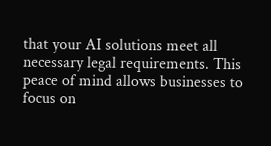that your AI solutions meet all necessary legal requirements. This peace of mind allows businesses to focus on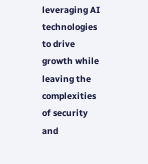leveraging AI technologies to drive growth while leaving the complexities of security and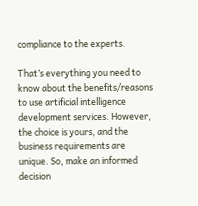compliance to the experts.

That’s everything you need to know about the benefits/reasons to use artificial intelligence development services. However, the choice is yours, and the business requirements are unique. So, make an informed decision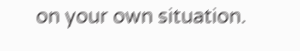on your own situation.